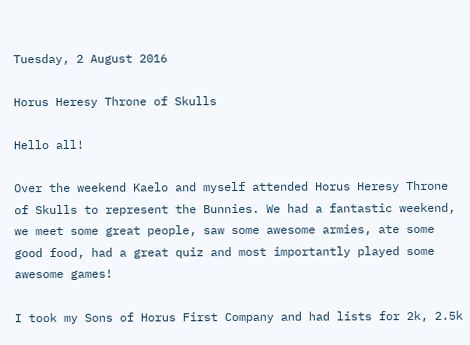Tuesday, 2 August 2016

Horus Heresy Throne of Skulls

Hello all!

Over the weekend Kaelo and myself attended Horus Heresy Throne of Skulls to represent the Bunnies. We had a fantastic weekend, we meet some great people, saw some awesome armies, ate some good food, had a great quiz and most importantly played some awesome games!

I took my Sons of Horus First Company and had lists for 2k, 2.5k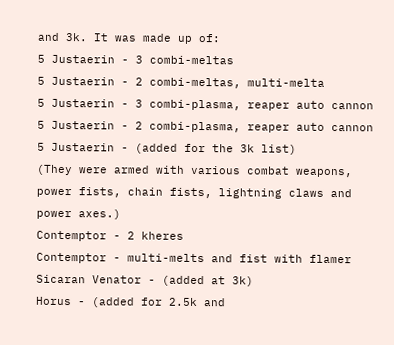and 3k. It was made up of:
5 Justaerin - 3 combi-meltas
5 Justaerin - 2 combi-meltas, multi-melta
5 Justaerin - 3 combi-plasma, reaper auto cannon
5 Justaerin - 2 combi-plasma, reaper auto cannon
5 Justaerin - (added for the 3k list)
(They were armed with various combat weapons, power fists, chain fists, lightning claws and power axes.)
Contemptor - 2 kheres
Contemptor - multi-melts and fist with flamer
Sicaran Venator - (added at 3k)
Horus - (added for 2.5k and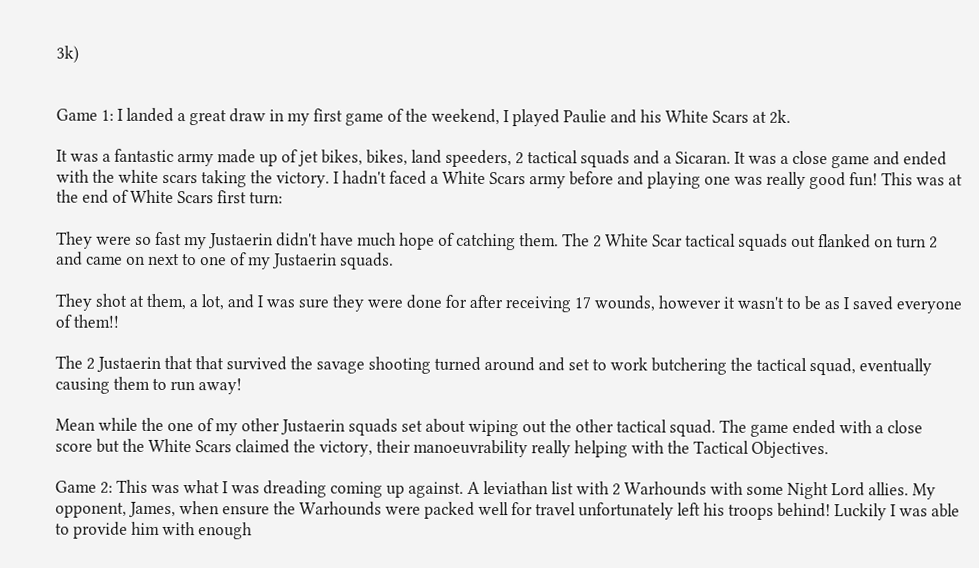3k)


Game 1: I landed a great draw in my first game of the weekend, I played Paulie and his White Scars at 2k.

It was a fantastic army made up of jet bikes, bikes, land speeders, 2 tactical squads and a Sicaran. It was a close game and ended with the white scars taking the victory. I hadn't faced a White Scars army before and playing one was really good fun! This was at the end of White Scars first turn:

They were so fast my Justaerin didn't have much hope of catching them. The 2 White Scar tactical squads out flanked on turn 2 and came on next to one of my Justaerin squads.

They shot at them, a lot, and I was sure they were done for after receiving 17 wounds, however it wasn't to be as I saved everyone of them!!

The 2 Justaerin that that survived the savage shooting turned around and set to work butchering the tactical squad, eventually causing them to run away!

Mean while the one of my other Justaerin squads set about wiping out the other tactical squad. The game ended with a close score but the White Scars claimed the victory, their manoeuvrability really helping with the Tactical Objectives.

Game 2: This was what I was dreading coming up against. A leviathan list with 2 Warhounds with some Night Lord allies. My opponent, James, when ensure the Warhounds were packed well for travel unfortunately left his troops behind! Luckily I was able to provide him with enough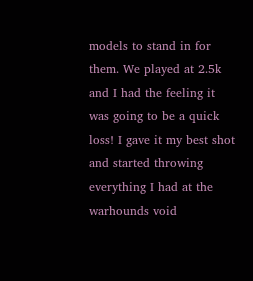models to stand in for them. We played at 2.5k and I had the feeling it was going to be a quick loss! I gave it my best shot and started throwing everything I had at the warhounds void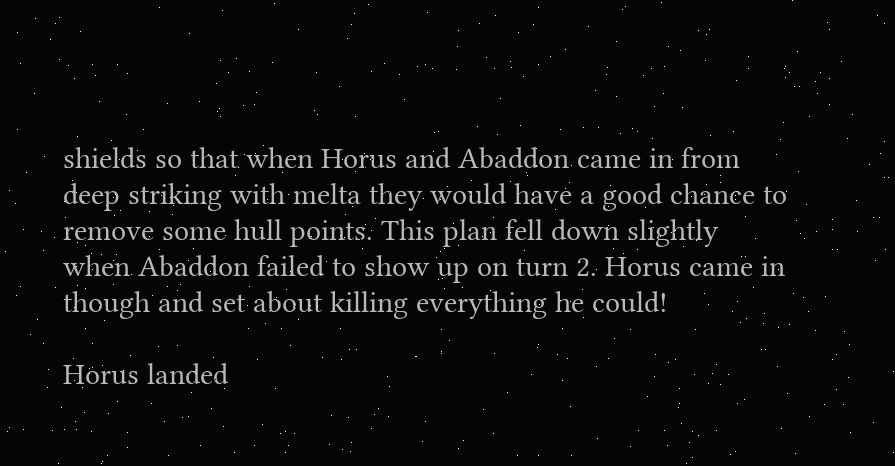shields so that when Horus and Abaddon came in from deep striking with melta they would have a good chance to remove some hull points. This plan fell down slightly when Abaddon failed to show up on turn 2. Horus came in though and set about killing everything he could!

Horus landed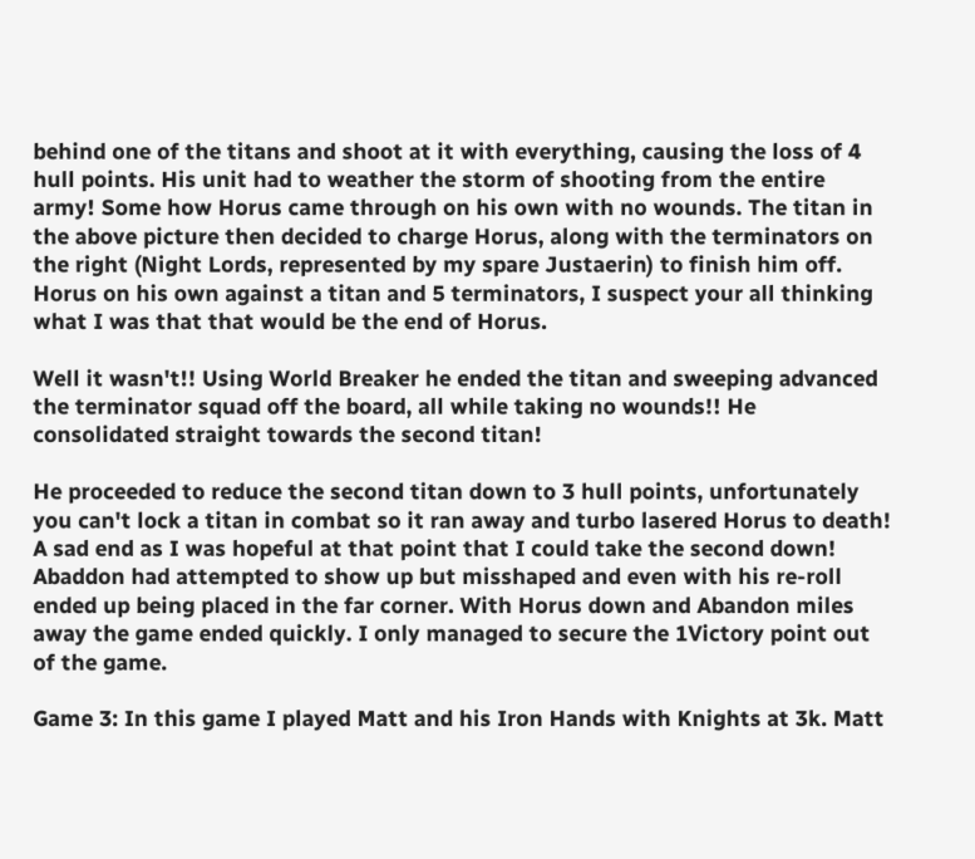behind one of the titans and shoot at it with everything, causing the loss of 4 hull points. His unit had to weather the storm of shooting from the entire army! Some how Horus came through on his own with no wounds. The titan in the above picture then decided to charge Horus, along with the terminators on the right (Night Lords, represented by my spare Justaerin) to finish him off. Horus on his own against a titan and 5 terminators, I suspect your all thinking what I was that that would be the end of Horus.

Well it wasn't!! Using World Breaker he ended the titan and sweeping advanced the terminator squad off the board, all while taking no wounds!! He consolidated straight towards the second titan!

He proceeded to reduce the second titan down to 3 hull points, unfortunately you can't lock a titan in combat so it ran away and turbo lasered Horus to death! A sad end as I was hopeful at that point that I could take the second down! Abaddon had attempted to show up but misshaped and even with his re-roll ended up being placed in the far corner. With Horus down and Abandon miles away the game ended quickly. I only managed to secure the 1Victory point out of the game.

Game 3: In this game I played Matt and his Iron Hands with Knights at 3k. Matt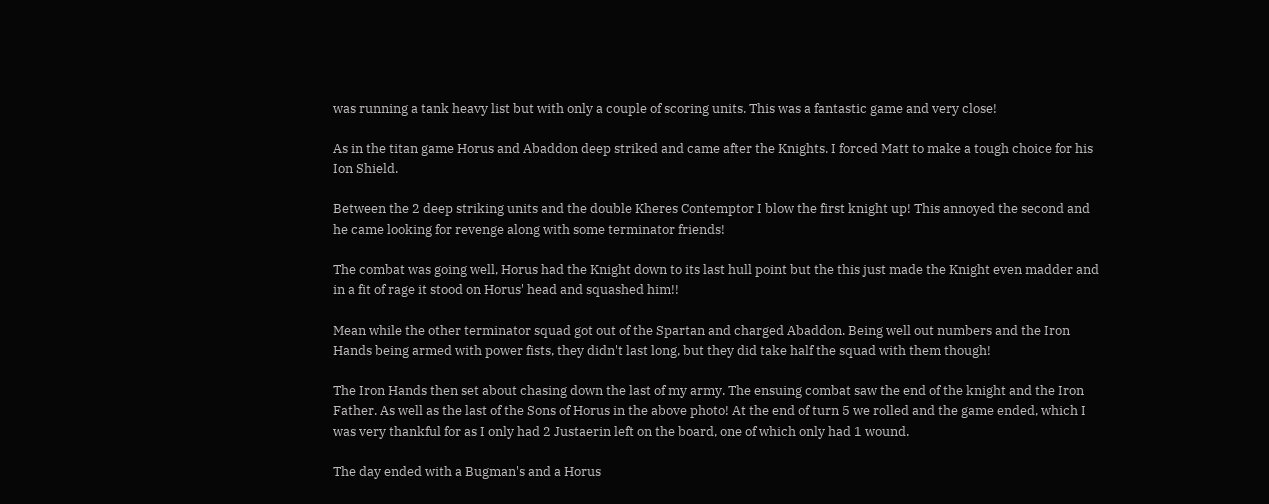was running a tank heavy list but with only a couple of scoring units. This was a fantastic game and very close!

As in the titan game Horus and Abaddon deep striked and came after the Knights. I forced Matt to make a tough choice for his Ion Shield.

Between the 2 deep striking units and the double Kheres Contemptor I blow the first knight up! This annoyed the second and he came looking for revenge along with some terminator friends!

The combat was going well, Horus had the Knight down to its last hull point but the this just made the Knight even madder and in a fit of rage it stood on Horus' head and squashed him!!

Mean while the other terminator squad got out of the Spartan and charged Abaddon. Being well out numbers and the Iron Hands being armed with power fists, they didn't last long, but they did take half the squad with them though!

The Iron Hands then set about chasing down the last of my army. The ensuing combat saw the end of the knight and the Iron Father. As well as the last of the Sons of Horus in the above photo! At the end of turn 5 we rolled and the game ended, which I was very thankful for as I only had 2 Justaerin left on the board, one of which only had 1 wound.

The day ended with a Bugman's and a Horus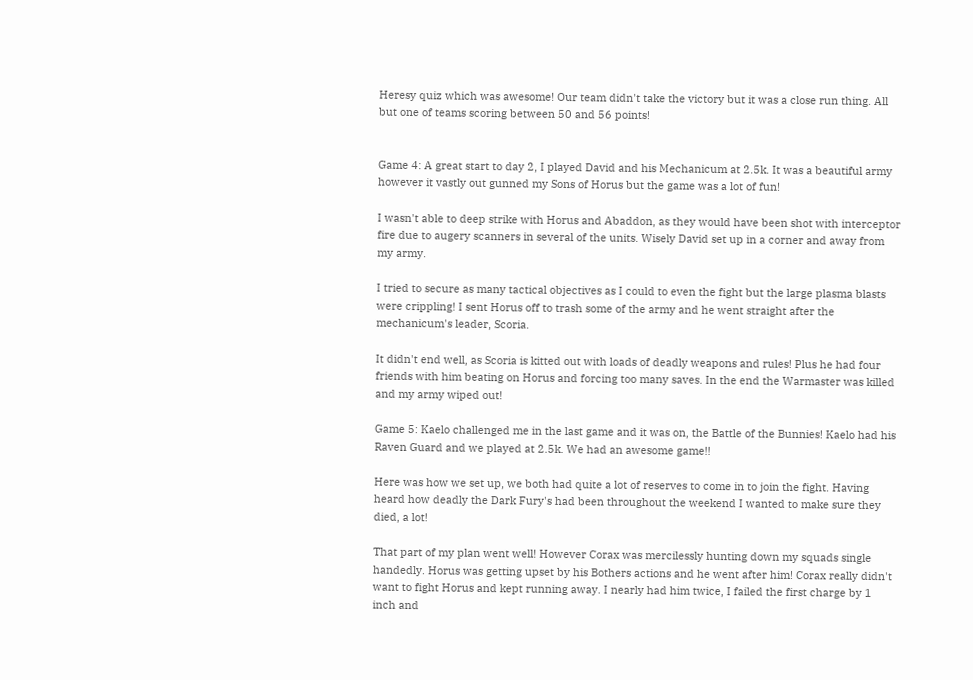Heresy quiz which was awesome! Our team didn't take the victory but it was a close run thing. All but one of teams scoring between 50 and 56 points!


Game 4: A great start to day 2, I played David and his Mechanicum at 2.5k. It was a beautiful army however it vastly out gunned my Sons of Horus but the game was a lot of fun!

I wasn't able to deep strike with Horus and Abaddon, as they would have been shot with interceptor fire due to augery scanners in several of the units. Wisely David set up in a corner and away from my army.

I tried to secure as many tactical objectives as I could to even the fight but the large plasma blasts were crippling! I sent Horus off to trash some of the army and he went straight after the mechanicum's leader, Scoria.

It didn't end well, as Scoria is kitted out with loads of deadly weapons and rules! Plus he had four friends with him beating on Horus and forcing too many saves. In the end the Warmaster was killed and my army wiped out!

Game 5: Kaelo challenged me in the last game and it was on, the Battle of the Bunnies! Kaelo had his Raven Guard and we played at 2.5k. We had an awesome game!!

Here was how we set up, we both had quite a lot of reserves to come in to join the fight. Having heard how deadly the Dark Fury's had been throughout the weekend I wanted to make sure they died, a lot!

That part of my plan went well! However Corax was mercilessly hunting down my squads single handedly. Horus was getting upset by his Bothers actions and he went after him! Corax really didn't want to fight Horus and kept running away. I nearly had him twice, I failed the first charge by 1 inch and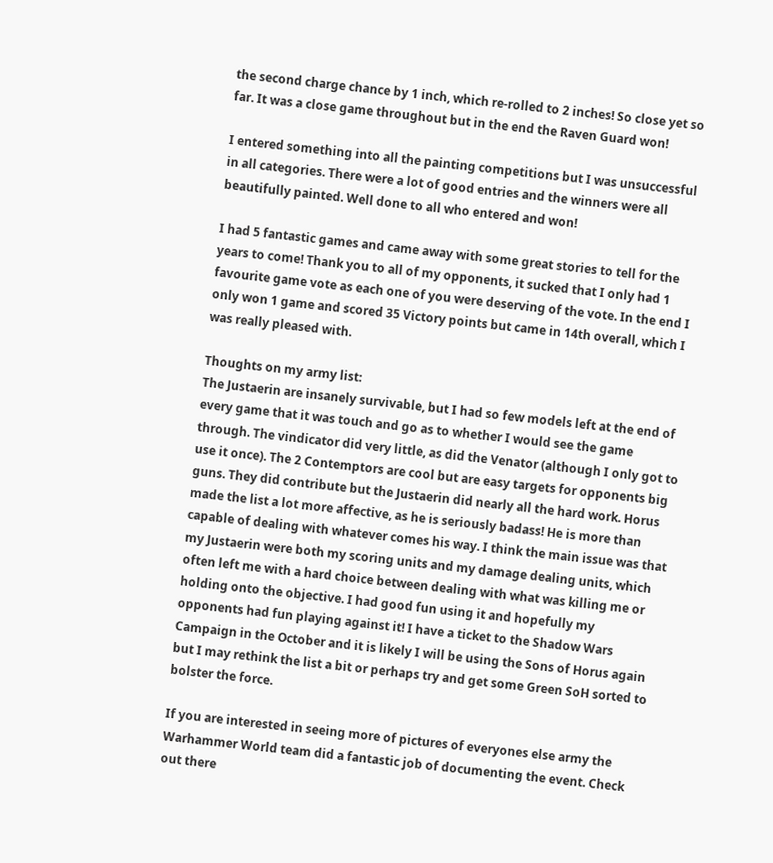the second charge chance by 1 inch, which re-rolled to 2 inches! So close yet so far. It was a close game throughout but in the end the Raven Guard won!

I entered something into all the painting competitions but I was unsuccessful in all categories. There were a lot of good entries and the winners were all beautifully painted. Well done to all who entered and won!

I had 5 fantastic games and came away with some great stories to tell for the years to come! Thank you to all of my opponents, it sucked that I only had 1 favourite game vote as each one of you were deserving of the vote. In the end I only won 1 game and scored 35 Victory points but came in 14th overall, which I was really pleased with.

Thoughts on my army list:
The Justaerin are insanely survivable, but I had so few models left at the end of every game that it was touch and go as to whether I would see the game through. The vindicator did very little, as did the Venator (although I only got to use it once). The 2 Contemptors are cool but are easy targets for opponents big guns. They did contribute but the Justaerin did nearly all the hard work. Horus made the list a lot more affective, as he is seriously badass! He is more than capable of dealing with whatever comes his way. I think the main issue was that my Justaerin were both my scoring units and my damage dealing units, which often left me with a hard choice between dealing with what was killing me or holding onto the objective. I had good fun using it and hopefully my opponents had fun playing against it! I have a ticket to the Shadow Wars Campaign in the October and it is likely I will be using the Sons of Horus again but I may rethink the list a bit or perhaps try and get some Green SoH sorted to bolster the force.

If you are interested in seeing more of pictures of everyones else army the Warhammer World team did a fantastic job of documenting the event. Check out there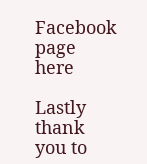Facebook page here

Lastly thank you to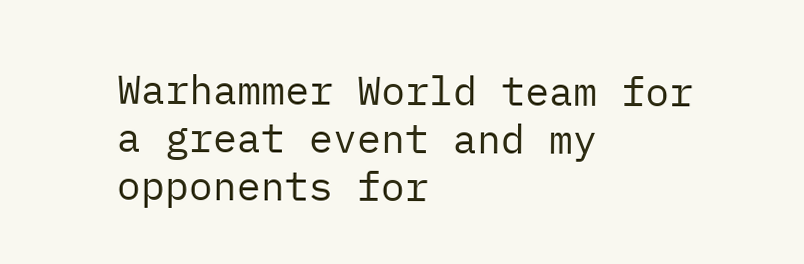Warhammer World team for a great event and my opponents for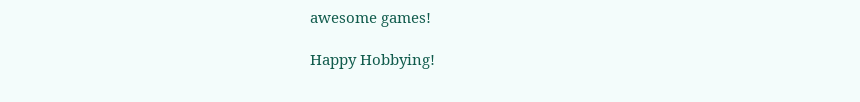awesome games!

Happy Hobbying!